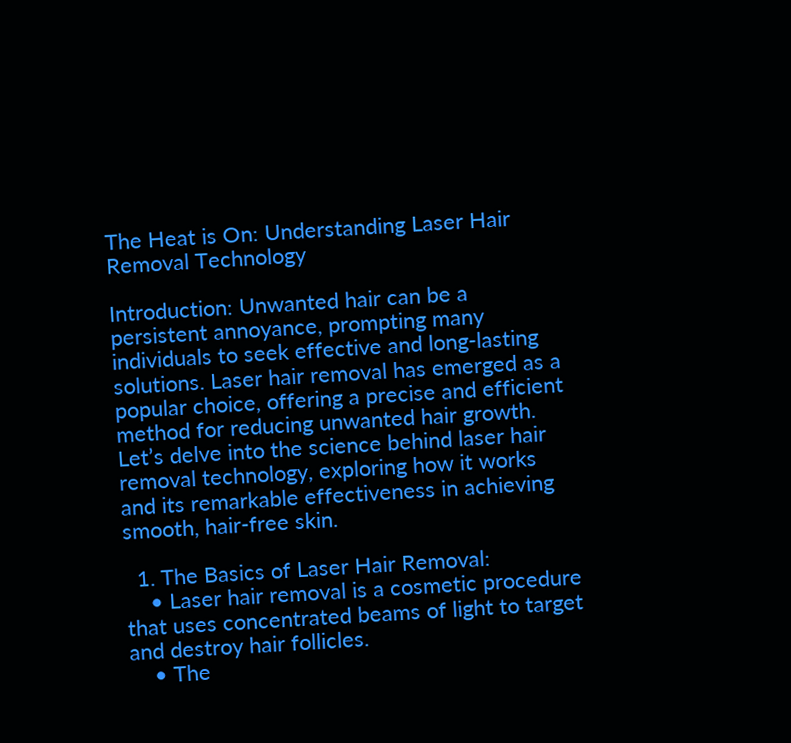The Heat is On: Understanding Laser Hair Removal Technology

Introduction: Unwanted hair can be a persistent annoyance, prompting many individuals to seek effective and long-lasting solutions. Laser hair removal has emerged as a popular choice, offering a precise and efficient method for reducing unwanted hair growth. Let’s delve into the science behind laser hair removal technology, exploring how it works and its remarkable effectiveness in achieving smooth, hair-free skin.

  1. The Basics of Laser Hair Removal:
    • Laser hair removal is a cosmetic procedure that uses concentrated beams of light to target and destroy hair follicles.
    • The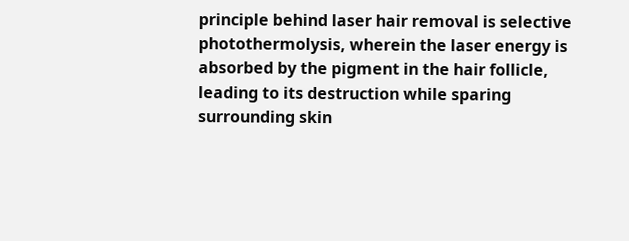principle behind laser hair removal is selective photothermolysis, wherein the laser energy is absorbed by the pigment in the hair follicle, leading to its destruction while sparing surrounding skin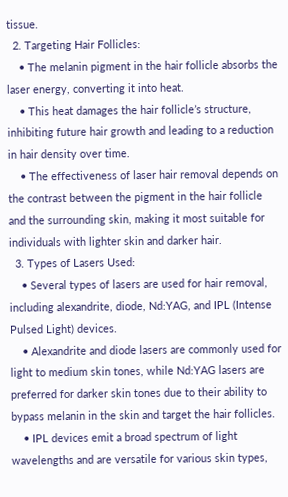tissue.
  2. Targeting Hair Follicles:
    • The melanin pigment in the hair follicle absorbs the laser energy, converting it into heat.
    • This heat damages the hair follicle’s structure, inhibiting future hair growth and leading to a reduction in hair density over time.
    • The effectiveness of laser hair removal depends on the contrast between the pigment in the hair follicle and the surrounding skin, making it most suitable for individuals with lighter skin and darker hair.
  3. Types of Lasers Used:
    • Several types of lasers are used for hair removal, including alexandrite, diode, Nd:YAG, and IPL (Intense Pulsed Light) devices.
    • Alexandrite and diode lasers are commonly used for light to medium skin tones, while Nd:YAG lasers are preferred for darker skin tones due to their ability to bypass melanin in the skin and target the hair follicles.
    • IPL devices emit a broad spectrum of light wavelengths and are versatile for various skin types,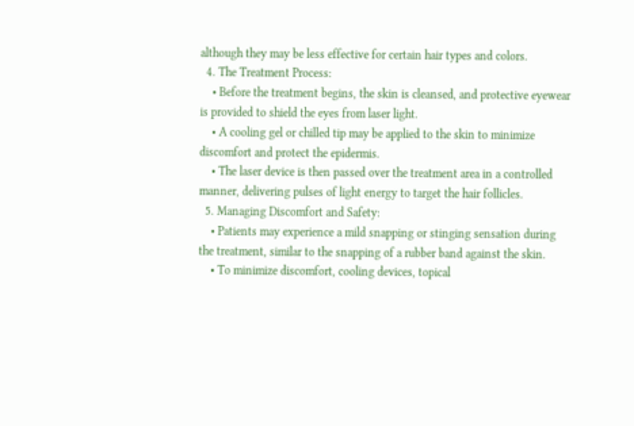although they may be less effective for certain hair types and colors.
  4. The Treatment Process:
    • Before the treatment begins, the skin is cleansed, and protective eyewear is provided to shield the eyes from laser light.
    • A cooling gel or chilled tip may be applied to the skin to minimize discomfort and protect the epidermis.
    • The laser device is then passed over the treatment area in a controlled manner, delivering pulses of light energy to target the hair follicles.
  5. Managing Discomfort and Safety:
    • Patients may experience a mild snapping or stinging sensation during the treatment, similar to the snapping of a rubber band against the skin.
    • To minimize discomfort, cooling devices, topical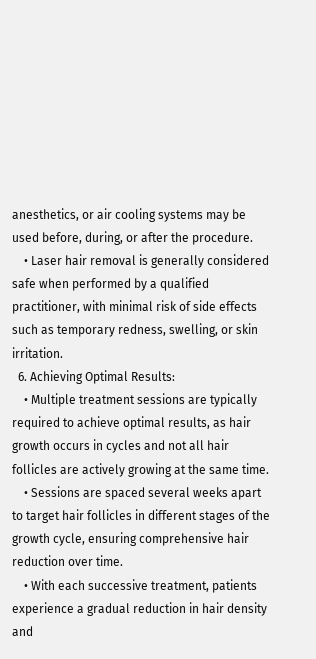anesthetics, or air cooling systems may be used before, during, or after the procedure.
    • Laser hair removal is generally considered safe when performed by a qualified practitioner, with minimal risk of side effects such as temporary redness, swelling, or skin irritation.
  6. Achieving Optimal Results:
    • Multiple treatment sessions are typically required to achieve optimal results, as hair growth occurs in cycles and not all hair follicles are actively growing at the same time.
    • Sessions are spaced several weeks apart to target hair follicles in different stages of the growth cycle, ensuring comprehensive hair reduction over time.
    • With each successive treatment, patients experience a gradual reduction in hair density and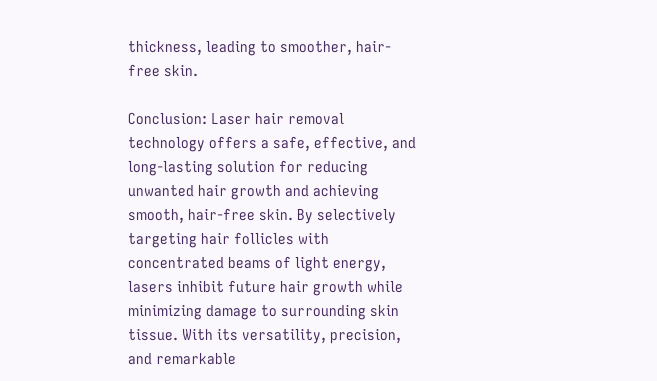thickness, leading to smoother, hair-free skin.

Conclusion: Laser hair removal technology offers a safe, effective, and long-lasting solution for reducing unwanted hair growth and achieving smooth, hair-free skin. By selectively targeting hair follicles with concentrated beams of light energy, lasers inhibit future hair growth while minimizing damage to surrounding skin tissue. With its versatility, precision, and remarkable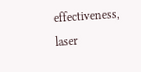effectiveness, laser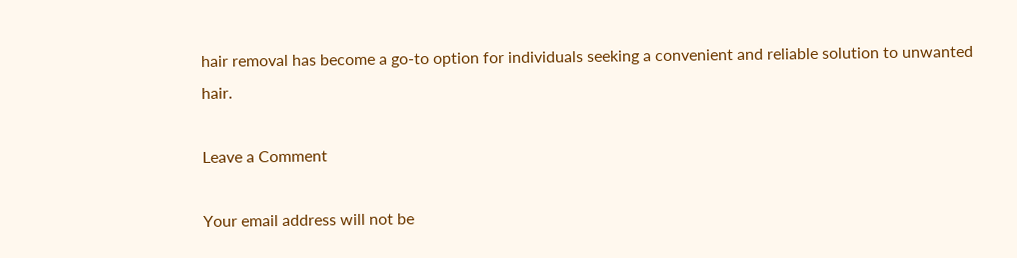hair removal has become a go-to option for individuals seeking a convenient and reliable solution to unwanted hair.

Leave a Comment

Your email address will not be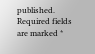published. Required fields are marked *